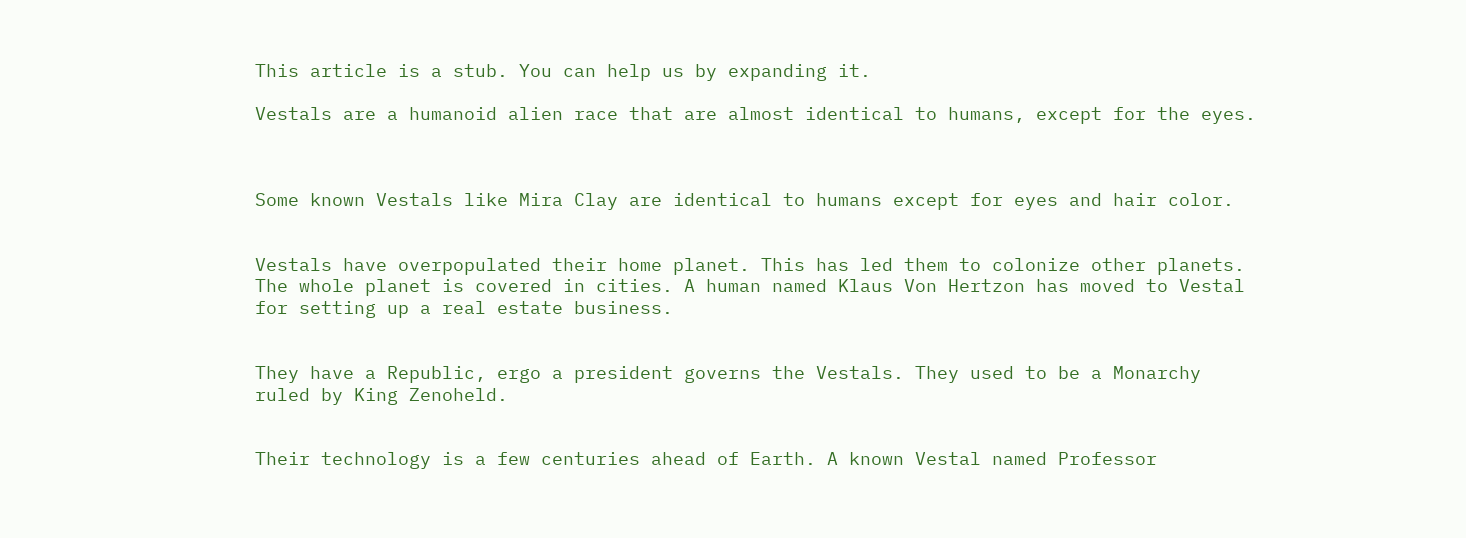This article is a stub. You can help us by expanding it.

Vestals are a humanoid alien race that are almost identical to humans, except for the eyes.



Some known Vestals like Mira Clay are identical to humans except for eyes and hair color.


Vestals have overpopulated their home planet. This has led them to colonize other planets. The whole planet is covered in cities. A human named Klaus Von Hertzon has moved to Vestal for setting up a real estate business.


They have a Republic, ergo a president governs the Vestals. They used to be a Monarchy ruled by King Zenoheld.


Their technology is a few centuries ahead of Earth. A known Vestal named Professor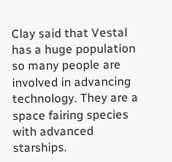Clay said that Vestal has a huge population so many people are involved in advancing technology. They are a space fairing species with advanced starships.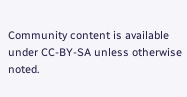Community content is available under CC-BY-SA unless otherwise noted.